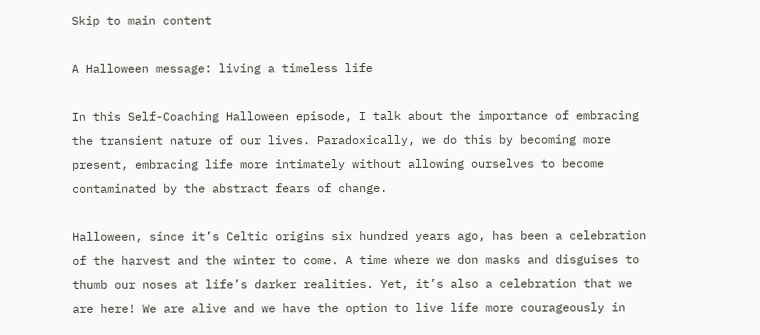Skip to main content

A Halloween message: living a timeless life

In this Self-Coaching Halloween episode, I talk about the importance of embracing the transient nature of our lives. Paradoxically, we do this by becoming more present, embracing life more intimately without allowing ourselves to become contaminated by the abstract fears of change.

Halloween, since it’s Celtic origins six hundred years ago, has been a celebration of the harvest and the winter to come. A time where we don masks and disguises to thumb our noses at life’s darker realities. Yet, it’s also a celebration that we are here! We are alive and we have the option to live life more courageously in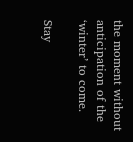the moment without anticipation of the ‘winter’ to come.

Stay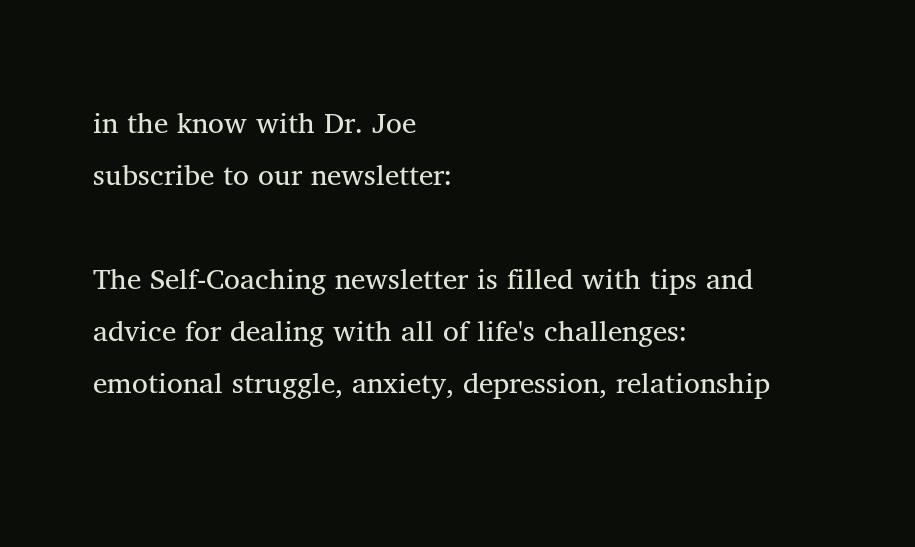in the know with Dr. Joe
subscribe to our newsletter:

The Self-Coaching newsletter is filled with tips and advice for dealing with all of life's challenges: emotional struggle, anxiety, depression, relationship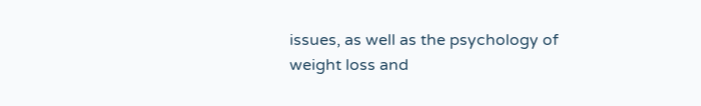issues, as well as the psychology of weight loss and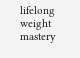lifelong weight mastery